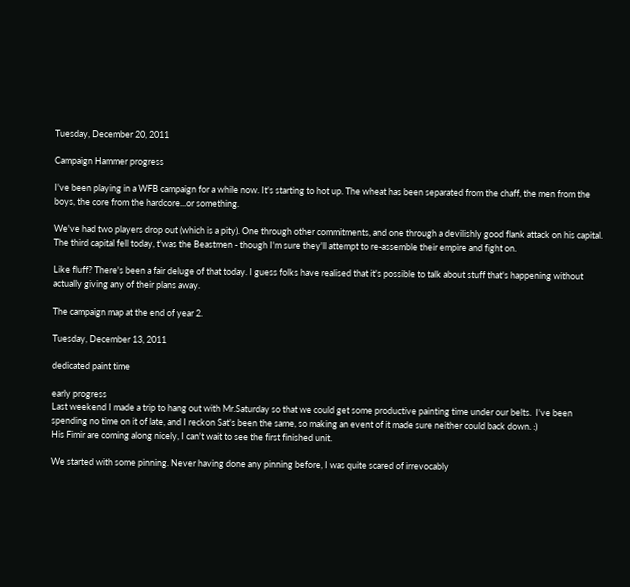Tuesday, December 20, 2011

Campaign Hammer progress

I've been playing in a WFB campaign for a while now. It's starting to hot up. The wheat has been separated from the chaff, the men from the boys, the core from the hardcore...or something.

We've had two players drop out (which is a pity). One through other commitments, and one through a devilishly good flank attack on his capital. The third capital fell today, t'was the Beastmen - though I'm sure they'll attempt to re-assemble their empire and fight on.

Like fluff? There's been a fair deluge of that today. I guess folks have realised that it's possible to talk about stuff that's happening without actually giving any of their plans away.

The campaign map at the end of year 2.

Tuesday, December 13, 2011

dedicated paint time

early progress
Last weekend I made a trip to hang out with Mr.Saturday so that we could get some productive painting time under our belts.  I've been spending no time on it of late, and I reckon Sat's been the same, so making an event of it made sure neither could back down. :)
His Fimir are coming along nicely, I can't wait to see the first finished unit.

We started with some pinning. Never having done any pinning before, I was quite scared of irrevocably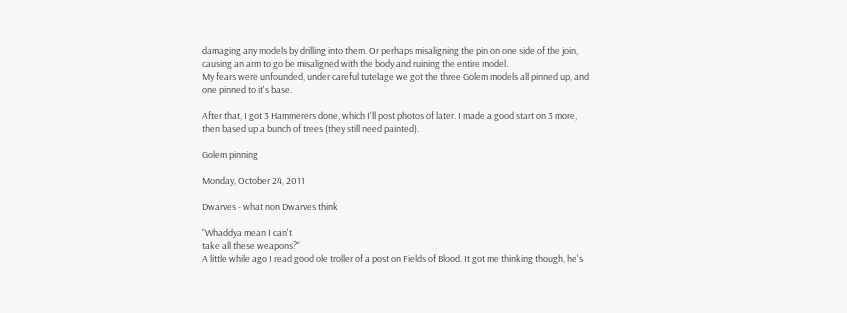damaging any models by drilling into them. Or perhaps misaligning the pin on one side of the join, causing an arm to go be misaligned with the body and ruining the entire model.
My fears were unfounded, under careful tutelage we got the three Golem models all pinned up, and one pinned to it's base.

After that, I got 3 Hammerers done, which I'll post photos of later. I made a good start on 3 more, then based up a bunch of trees (they still need painted).

Golem pinning

Monday, October 24, 2011

Dwarves - what non Dwarves think

"Whaddya mean I can't
take all these weapons?"
A little while ago I read good ole troller of a post on Fields of Blood. It got me thinking though, he's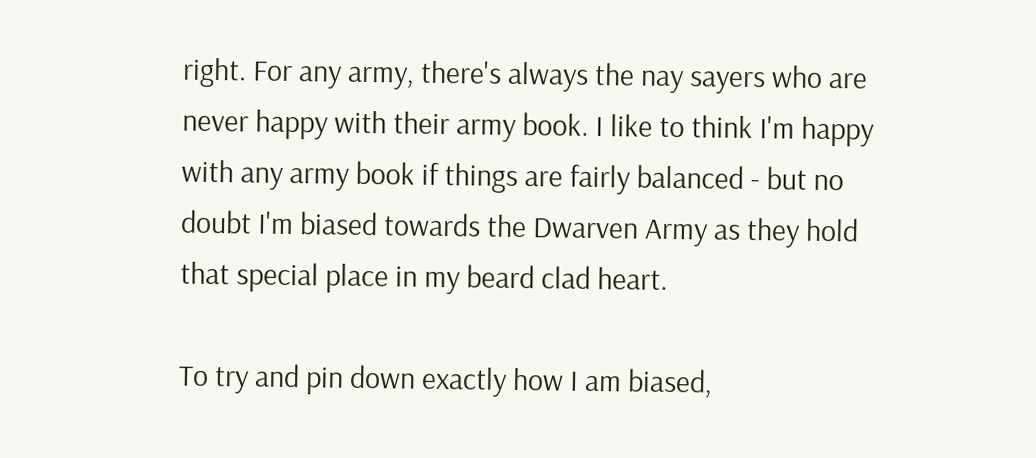right. For any army, there's always the nay sayers who are never happy with their army book. I like to think I'm happy with any army book if things are fairly balanced - but no doubt I'm biased towards the Dwarven Army as they hold that special place in my beard clad heart.

To try and pin down exactly how I am biased,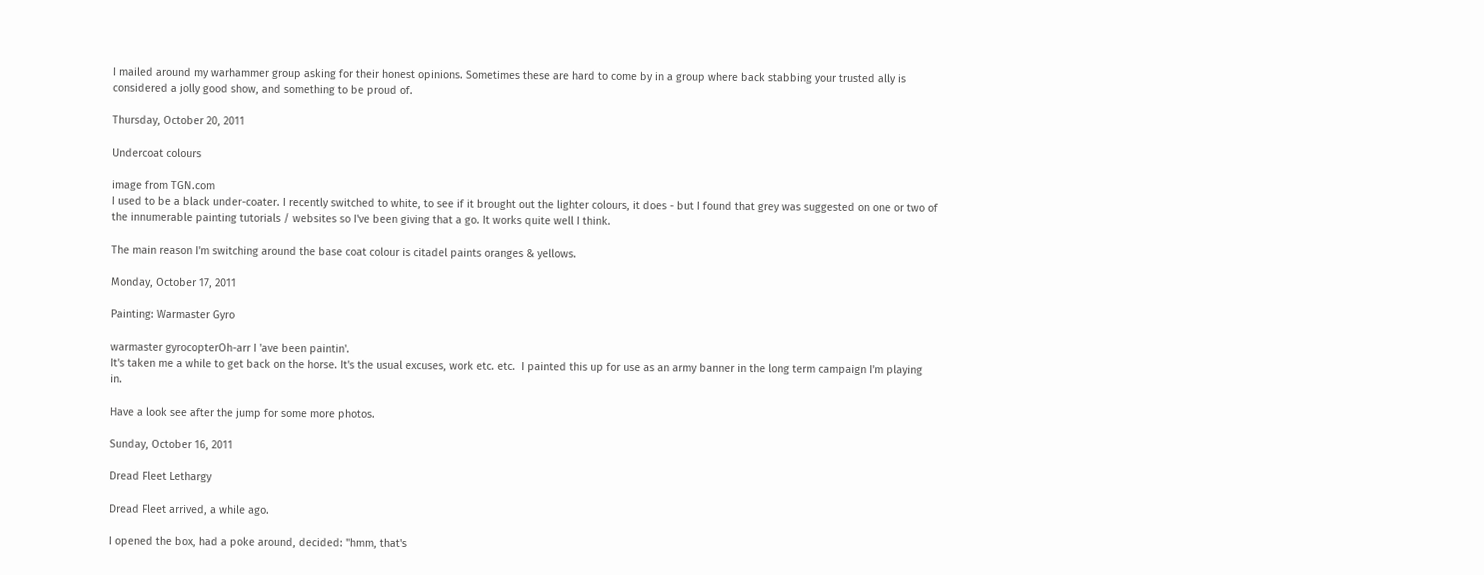I mailed around my warhammer group asking for their honest opinions. Sometimes these are hard to come by in a group where back stabbing your trusted ally is considered a jolly good show, and something to be proud of.

Thursday, October 20, 2011

Undercoat colours

image from TGN.com
I used to be a black under-coater. I recently switched to white, to see if it brought out the lighter colours, it does - but I found that grey was suggested on one or two of the innumerable painting tutorials / websites so I've been giving that a go. It works quite well I think.

The main reason I'm switching around the base coat colour is citadel paints oranges & yellows.

Monday, October 17, 2011

Painting: Warmaster Gyro

warmaster gyrocopterOh-arr I 'ave been paintin'.
It's taken me a while to get back on the horse. It's the usual excuses, work etc. etc.  I painted this up for use as an army banner in the long term campaign I'm playing in.

Have a look see after the jump for some more photos.

Sunday, October 16, 2011

Dread Fleet Lethargy

Dread Fleet arrived, a while ago.

I opened the box, had a poke around, decided: "hmm, that's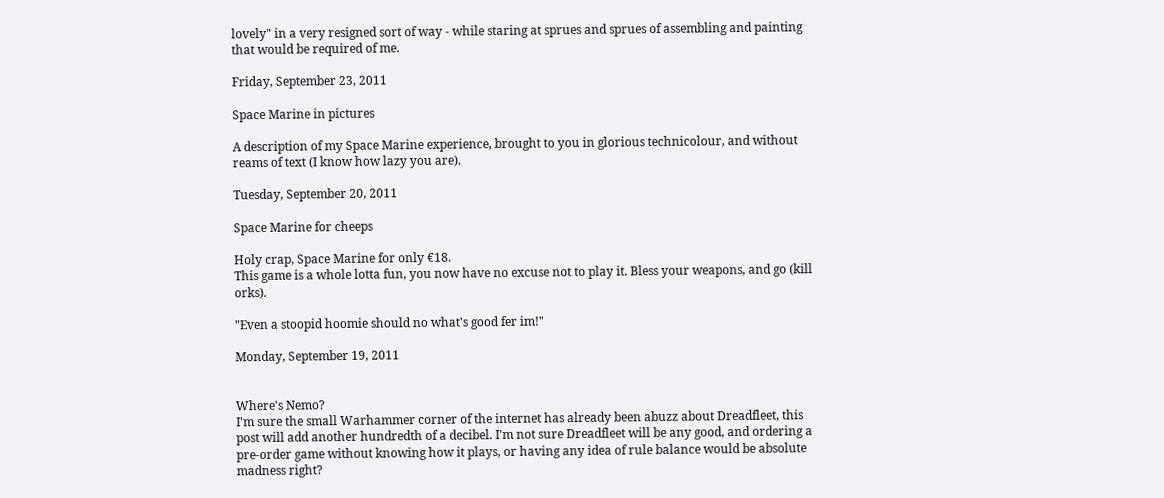lovely" in a very resigned sort of way - while staring at sprues and sprues of assembling and painting that would be required of me.

Friday, September 23, 2011

Space Marine in pictures

A description of my Space Marine experience, brought to you in glorious technicolour, and without reams of text (I know how lazy you are).

Tuesday, September 20, 2011

Space Marine for cheeps

Holy crap, Space Marine for only €18.
This game is a whole lotta fun, you now have no excuse not to play it. Bless your weapons, and go (kill orks).

"Even a stoopid hoomie should no what's good fer im!"

Monday, September 19, 2011


Where's Nemo?
I'm sure the small Warhammer corner of the internet has already been abuzz about Dreadfleet, this post will add another hundredth of a decibel. I'm not sure Dreadfleet will be any good, and ordering a pre-order game without knowing how it plays, or having any idea of rule balance would be absolute madness right?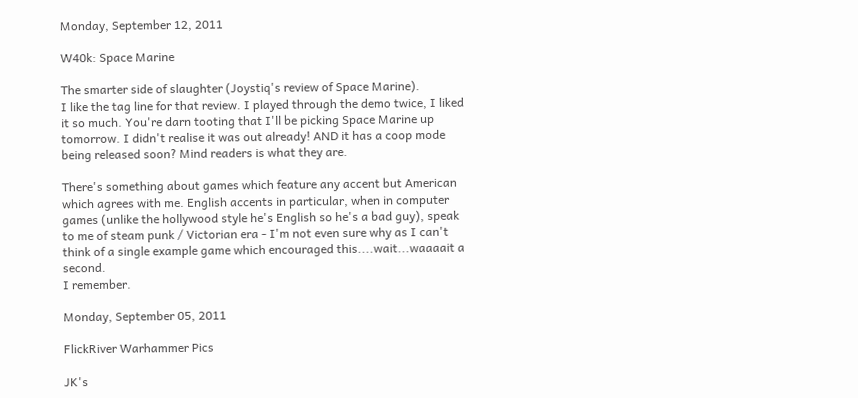Monday, September 12, 2011

W40k: Space Marine

The smarter side of slaughter (Joystiq's review of Space Marine).
I like the tag line for that review. I played through the demo twice, I liked it so much. You're darn tooting that I'll be picking Space Marine up tomorrow. I didn't realise it was out already! AND it has a coop mode being released soon? Mind readers is what they are.

There's something about games which feature any accent but American which agrees with me. English accents in particular, when in computer games (unlike the hollywood style he's English so he's a bad guy), speak to me of steam punk / Victorian era - I'm not even sure why as I can't think of a single example game which encouraged this....wait...waaaait a second.
I remember.

Monday, September 05, 2011

FlickRiver Warhammer Pics

JK's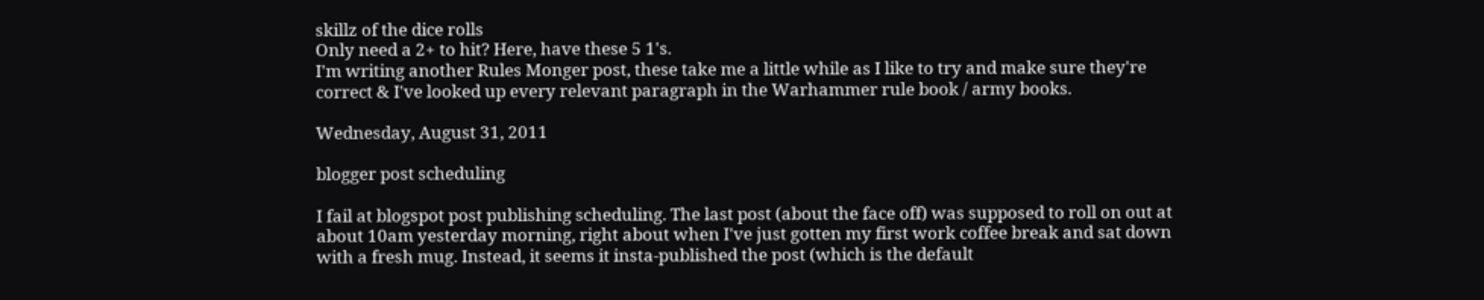skillz of the dice rolls
Only need a 2+ to hit? Here, have these 5 1's.
I'm writing another Rules Monger post, these take me a little while as I like to try and make sure they're correct & I've looked up every relevant paragraph in the Warhammer rule book / army books.

Wednesday, August 31, 2011

blogger post scheduling

I fail at blogspot post publishing scheduling. The last post (about the face off) was supposed to roll on out at about 10am yesterday morning, right about when I've just gotten my first work coffee break and sat down with a fresh mug. Instead, it seems it insta-published the post (which is the default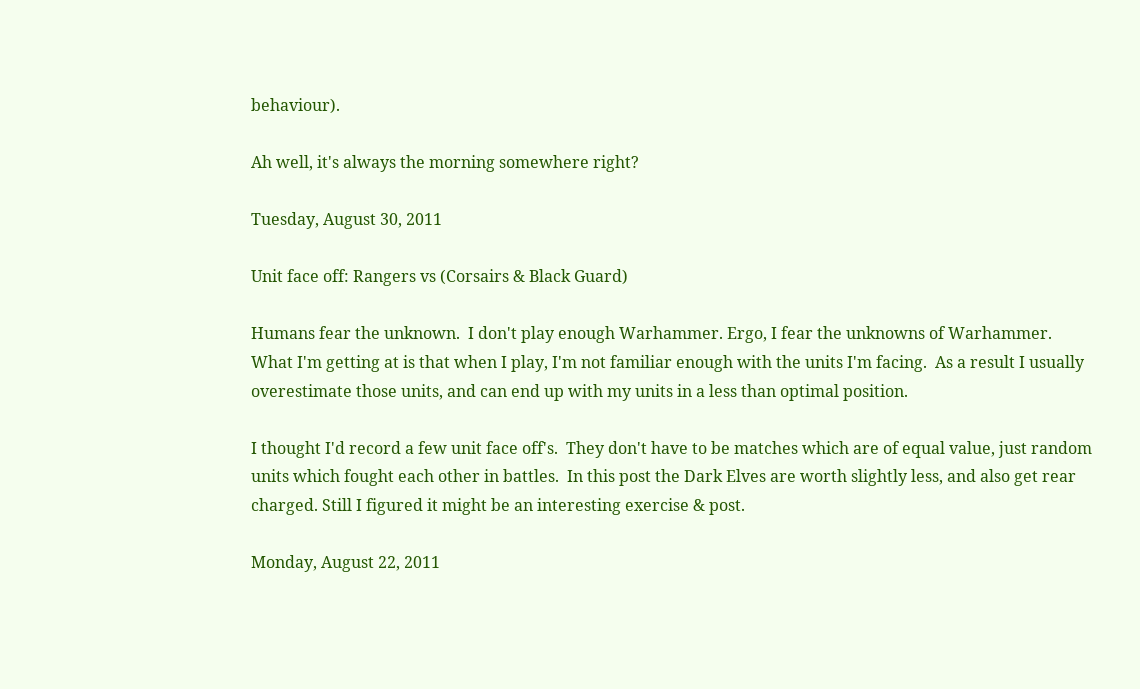behaviour).

Ah well, it's always the morning somewhere right?

Tuesday, August 30, 2011

Unit face off: Rangers vs (Corsairs & Black Guard)

Humans fear the unknown.  I don't play enough Warhammer. Ergo, I fear the unknowns of Warhammer.
What I'm getting at is that when I play, I'm not familiar enough with the units I'm facing.  As a result I usually overestimate those units, and can end up with my units in a less than optimal position.

I thought I'd record a few unit face off's.  They don't have to be matches which are of equal value, just random units which fought each other in battles.  In this post the Dark Elves are worth slightly less, and also get rear charged. Still I figured it might be an interesting exercise & post.

Monday, August 22, 2011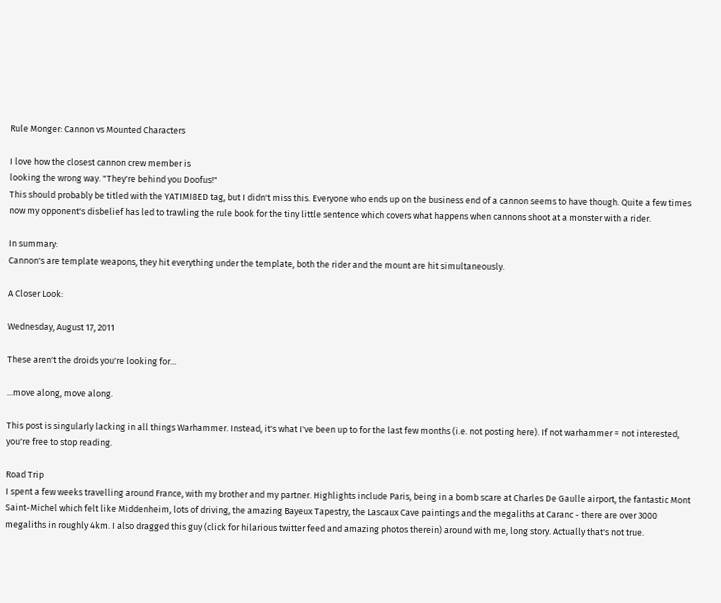Rule Monger: Cannon vs Mounted Characters

I love how the closest cannon crew member is
looking the wrong way. "They're behind you Doofus!"
This should probably be titled with the YATIMI8ED tag, but I didn't miss this. Everyone who ends up on the business end of a cannon seems to have though. Quite a few times now my opponent's disbelief has led to trawling the rule book for the tiny little sentence which covers what happens when cannons shoot at a monster with a rider.

In summary:
Cannon's are template weapons, they hit everything under the template, both the rider and the mount are hit simultaneously.

A Closer Look:

Wednesday, August 17, 2011

These aren't the droids you're looking for...

...move along, move along.

This post is singularly lacking in all things Warhammer. Instead, it's what I've been up to for the last few months (i.e. not posting here). If not warhammer = not interested, you're free to stop reading.

Road Trip
I spent a few weeks travelling around France, with my brother and my partner. Highlights include Paris, being in a bomb scare at Charles De Gaulle airport, the fantastic Mont Saint-Michel which felt like Middenheim, lots of driving, the amazing Bayeux Tapestry, the Lascaux Cave paintings and the megaliths at Caranc - there are over 3000 megaliths in roughly 4km. I also dragged this guy (click for hilarious twitter feed and amazing photos therein) around with me, long story. Actually that's not true.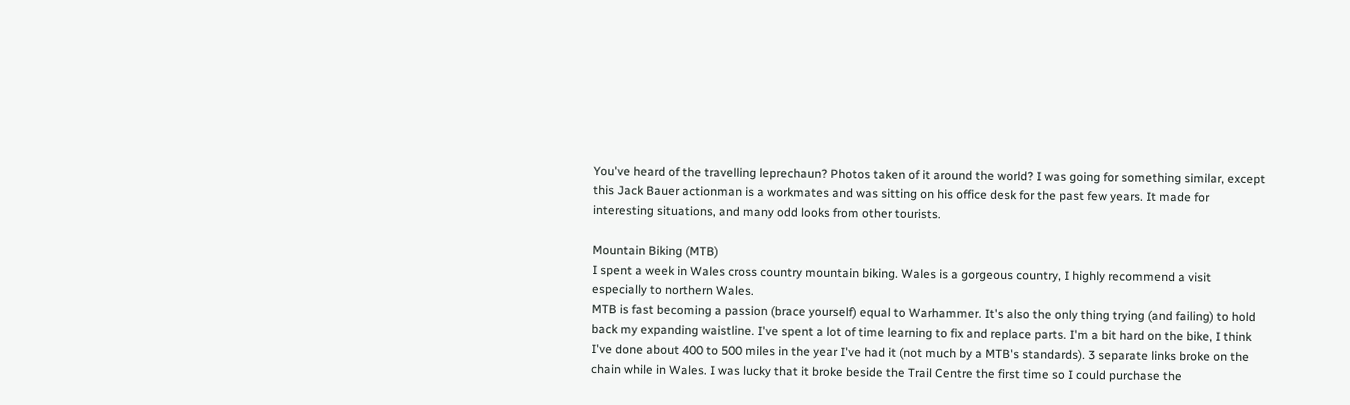You've heard of the travelling leprechaun? Photos taken of it around the world? I was going for something similar, except this Jack Bauer actionman is a workmates and was sitting on his office desk for the past few years. It made for interesting situations, and many odd looks from other tourists.

Mountain Biking (MTB)
I spent a week in Wales cross country mountain biking. Wales is a gorgeous country, I highly recommend a visit especially to northern Wales.
MTB is fast becoming a passion (brace yourself) equal to Warhammer. It's also the only thing trying (and failing) to hold back my expanding waistline. I've spent a lot of time learning to fix and replace parts. I'm a bit hard on the bike, I think I've done about 400 to 500 miles in the year I've had it (not much by a MTB's standards). 3 separate links broke on the chain while in Wales. I was lucky that it broke beside the Trail Centre the first time so I could purchase the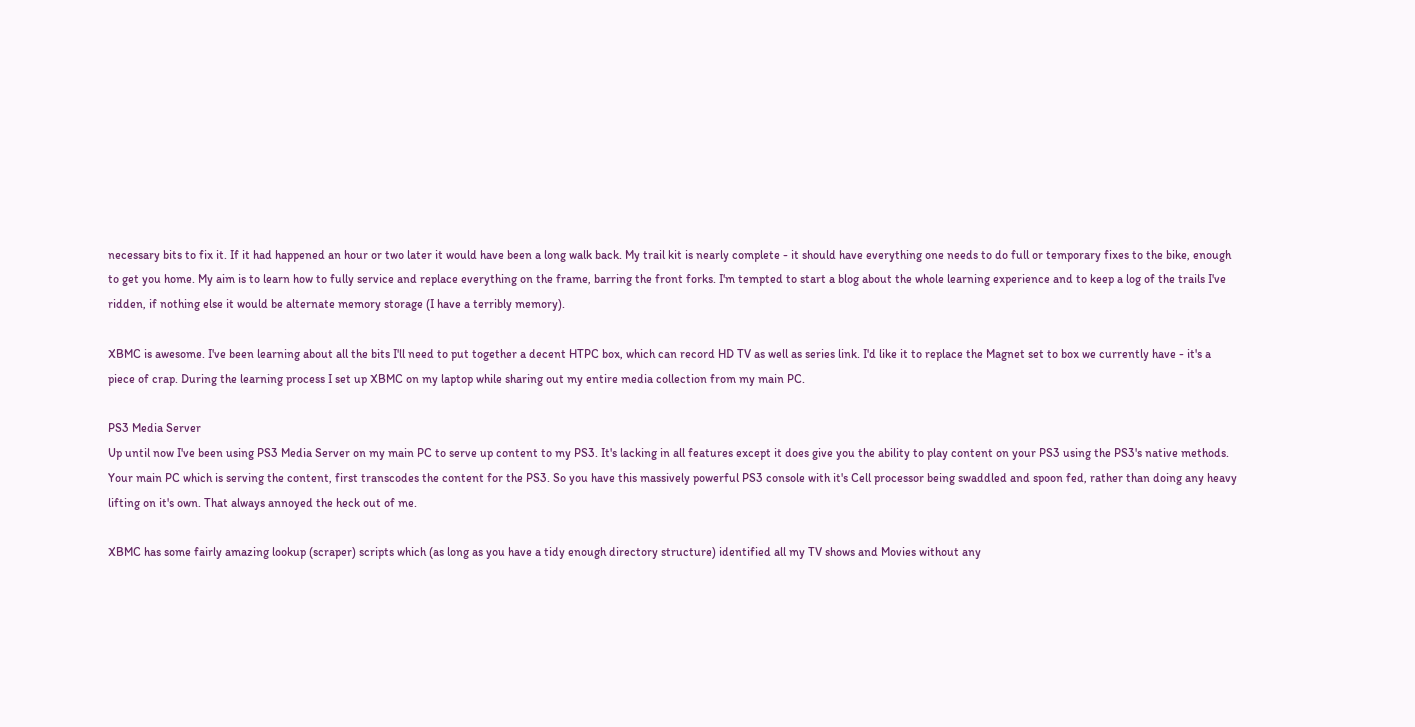necessary bits to fix it. If it had happened an hour or two later it would have been a long walk back. My trail kit is nearly complete - it should have everything one needs to do full or temporary fixes to the bike, enough to get you home. My aim is to learn how to fully service and replace everything on the frame, barring the front forks. I'm tempted to start a blog about the whole learning experience and to keep a log of the trails I've ridden, if nothing else it would be alternate memory storage (I have a terribly memory).

XBMC is awesome. I've been learning about all the bits I'll need to put together a decent HTPC box, which can record HD TV as well as series link. I'd like it to replace the Magnet set to box we currently have - it's a piece of crap. During the learning process I set up XBMC on my laptop while sharing out my entire media collection from my main PC.

PS3 Media Server
Up until now I've been using PS3 Media Server on my main PC to serve up content to my PS3. It's lacking in all features except it does give you the ability to play content on your PS3 using the PS3's native methods. Your main PC which is serving the content, first transcodes the content for the PS3. So you have this massively powerful PS3 console with it's Cell processor being swaddled and spoon fed, rather than doing any heavy lifting on it's own. That always annoyed the heck out of me.

XBMC has some fairly amazing lookup (scraper) scripts which (as long as you have a tidy enough directory structure) identified all my TV shows and Movies without any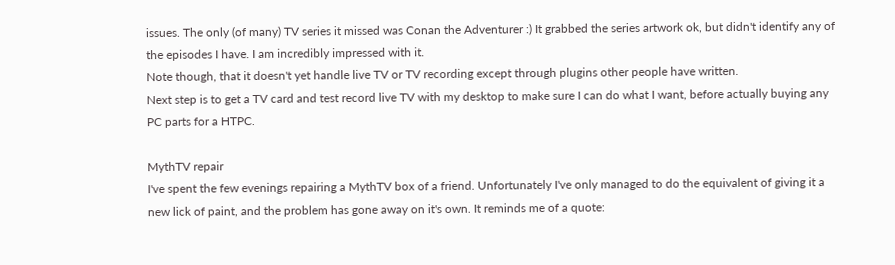issues. The only (of many) TV series it missed was Conan the Adventurer :) It grabbed the series artwork ok, but didn't identify any of the episodes I have. I am incredibly impressed with it.
Note though, that it doesn't yet handle live TV or TV recording except through plugins other people have written.
Next step is to get a TV card and test record live TV with my desktop to make sure I can do what I want, before actually buying any PC parts for a HTPC.

MythTV repair
I've spent the few evenings repairing a MythTV box of a friend. Unfortunately I've only managed to do the equivalent of giving it a new lick of paint, and the problem has gone away on it's own. It reminds me of a quote: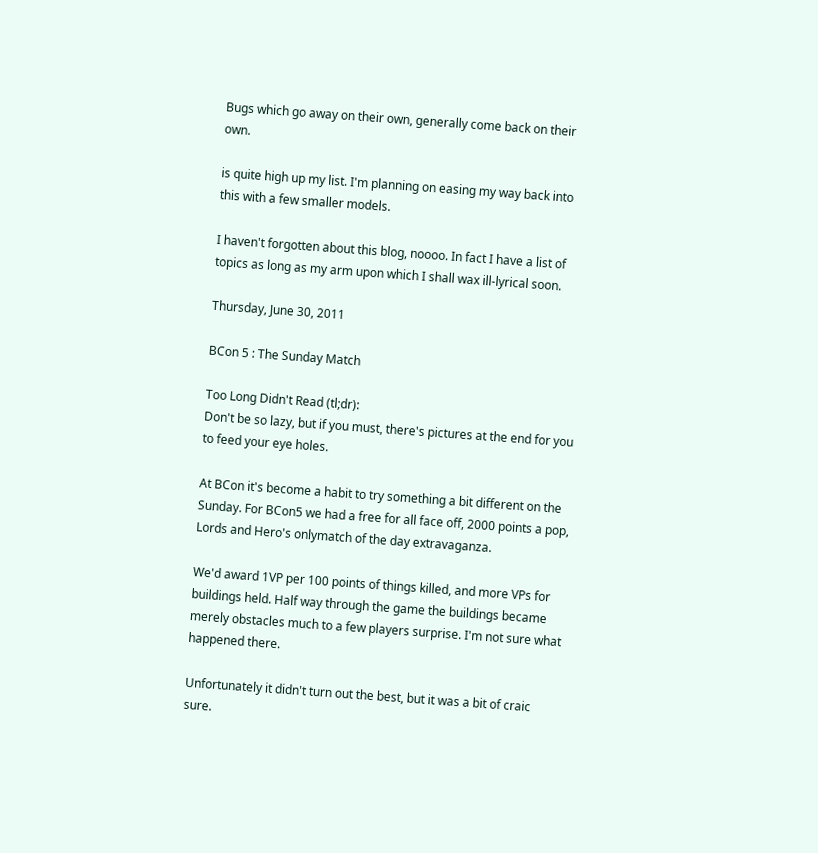Bugs which go away on their own, generally come back on their own.

is quite high up my list. I'm planning on easing my way back into this with a few smaller models.

I haven't forgotten about this blog, noooo. In fact I have a list of topics as long as my arm upon which I shall wax ill-lyrical soon.

Thursday, June 30, 2011

BCon 5 : The Sunday Match

Too Long Didn't Read (tl;dr):
Don't be so lazy, but if you must, there's pictures at the end for you to feed your eye holes.

At BCon it's become a habit to try something a bit different on the Sunday. For BCon5 we had a free for all face off, 2000 points a pop, Lords and Hero's onlymatch of the day extravaganza.

We'd award 1VP per 100 points of things killed, and more VPs for buildings held. Half way through the game the buildings became merely obstacles much to a few players surprise. I'm not sure what happened there.

Unfortunately it didn't turn out the best, but it was a bit of craic sure.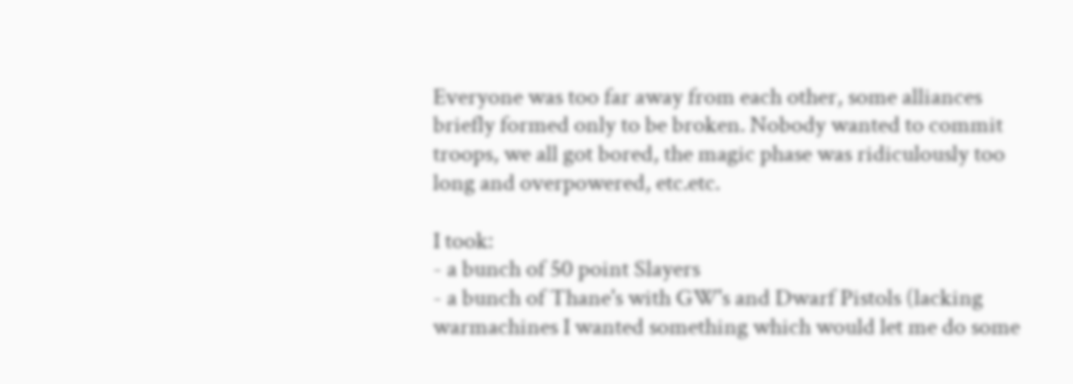Everyone was too far away from each other, some alliances briefly formed only to be broken. Nobody wanted to commit troops, we all got bored, the magic phase was ridiculously too long and overpowered, etc.etc.

I took:
- a bunch of 50 point Slayers
- a bunch of Thane's with GW's and Dwarf Pistols (lacking warmachines I wanted something which would let me do some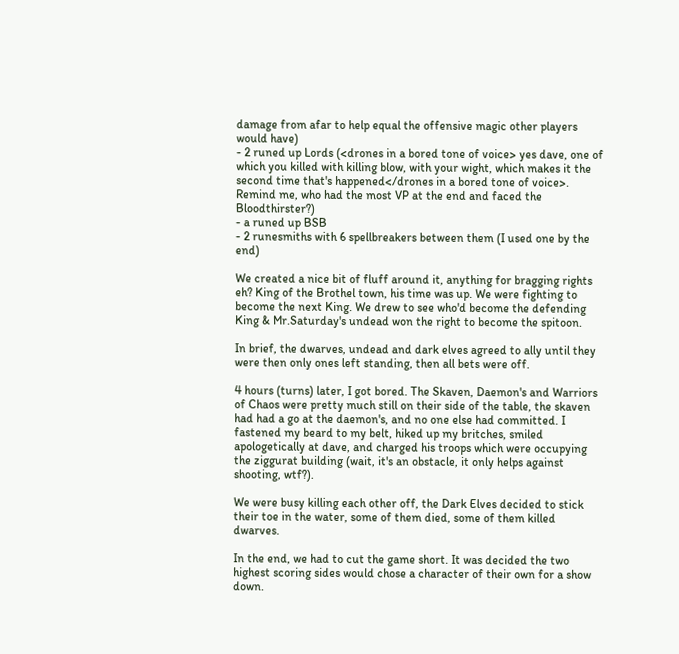damage from afar to help equal the offensive magic other players would have)
- 2 runed up Lords (<drones in a bored tone of voice> yes dave, one of which you killed with killing blow, with your wight, which makes it the second time that's happened</drones in a bored tone of voice>. Remind me, who had the most VP at the end and faced the Bloodthirster?)
- a runed up BSB
- 2 runesmiths with 6 spellbreakers between them (I used one by the end)

We created a nice bit of fluff around it, anything for bragging rights eh? King of the Brothel town, his time was up. We were fighting to become the next King. We drew to see who'd become the defending King & Mr.Saturday's undead won the right to become the spitoon.

In brief, the dwarves, undead and dark elves agreed to ally until they were then only ones left standing, then all bets were off.

4 hours (turns) later, I got bored. The Skaven, Daemon's and Warriors of Chaos were pretty much still on their side of the table, the skaven had had a go at the daemon's, and no one else had committed. I fastened my beard to my belt, hiked up my britches, smiled apologetically at dave, and charged his troops which were occupying the ziggurat building (wait, it's an obstacle, it only helps against shooting, wtf?).

We were busy killing each other off, the Dark Elves decided to stick their toe in the water, some of them died, some of them killed dwarves.

In the end, we had to cut the game short. It was decided the two highest scoring sides would chose a character of their own for a show down.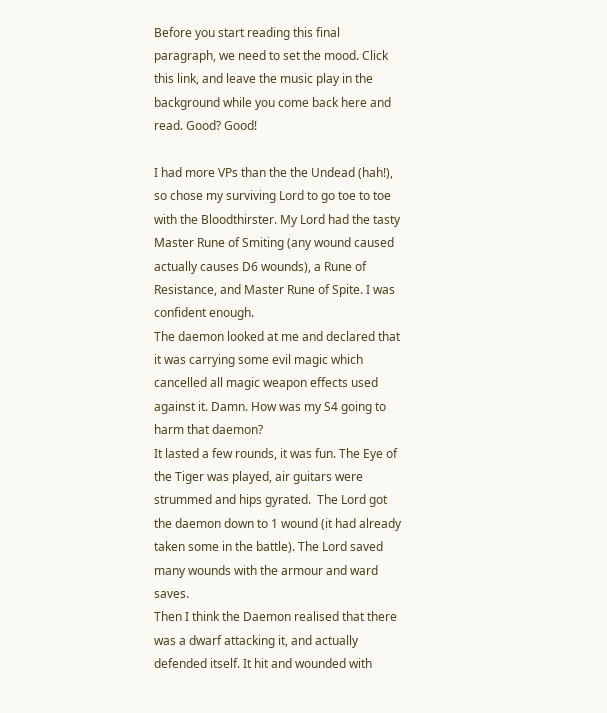Before you start reading this final paragraph, we need to set the mood. Click this link, and leave the music play in the background while you come back here and read. Good? Good!

I had more VPs than the the Undead (hah!), so chose my surviving Lord to go toe to toe with the Bloodthirster. My Lord had the tasty Master Rune of Smiting (any wound caused actually causes D6 wounds), a Rune of Resistance, and Master Rune of Spite. I was confident enough.
The daemon looked at me and declared that it was carrying some evil magic which cancelled all magic weapon effects used against it. Damn. How was my S4 going to harm that daemon?
It lasted a few rounds, it was fun. The Eye of the Tiger was played, air guitars were strummed and hips gyrated.  The Lord got the daemon down to 1 wound (it had already taken some in the battle). The Lord saved many wounds with the armour and ward saves.
Then I think the Daemon realised that there was a dwarf attacking it, and actually defended itself. It hit and wounded with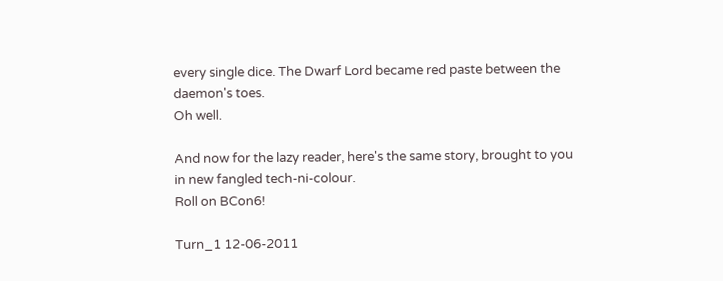every single dice. The Dwarf Lord became red paste between the daemon's toes.
Oh well.

And now for the lazy reader, here's the same story, brought to you in new fangled tech-ni-colour.
Roll on BCon6!

Turn_1 12-06-2011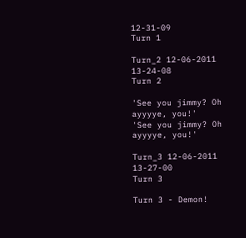12-31-09
Turn 1

Turn_2 12-06-2011 13-24-08
Turn 2

'See you jimmy? Oh ayyyye, you!'
'See you jimmy? Oh ayyyye, you!'

Turn_3 12-06-2011 13-27-00
Turn 3

Turn 3 - Demon!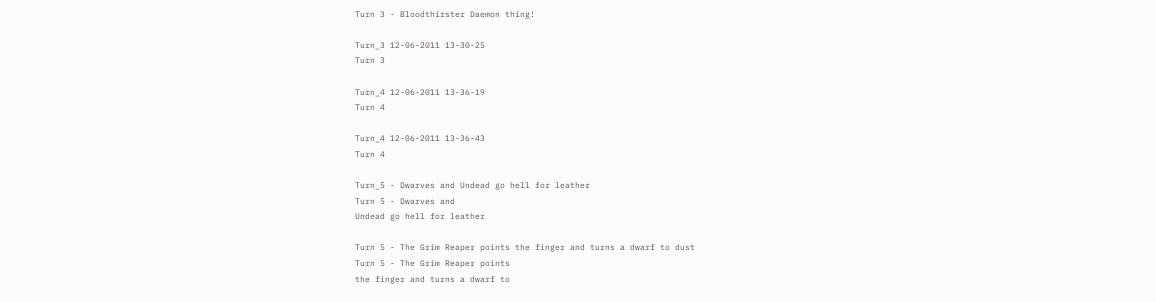Turn 3 - Bloodthirster Daemon thing!

Turn_3 12-06-2011 13-30-25
Turn 3

Turn_4 12-06-2011 13-36-19
Turn 4

Turn_4 12-06-2011 13-36-43
Turn 4

Turn_5 - Dwarves and Undead go hell for leather
Turn 5 - Dwarves and
Undead go hell for leather

Turn 5 - The Grim Reaper points the finger and turns a dwarf to dust
Turn 5 - The Grim Reaper points
the finger and turns a dwarf to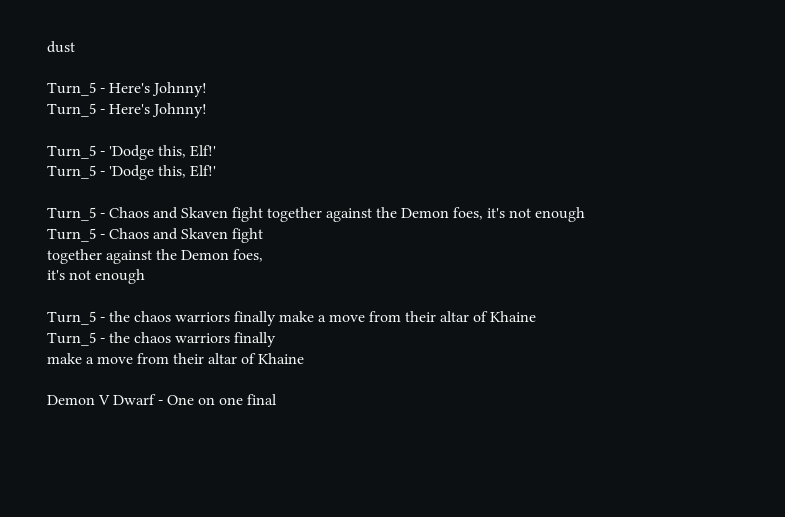dust

Turn_5 - Here's Johnny!
Turn_5 - Here's Johnny!

Turn_5 - 'Dodge this, Elf!'
Turn_5 - 'Dodge this, Elf!'

Turn_5 - Chaos and Skaven fight together against the Demon foes, it's not enough
Turn_5 - Chaos and Skaven fight
together against the Demon foes,
it's not enough

Turn_5 - the chaos warriors finally make a move from their altar of Khaine
Turn_5 - the chaos warriors finally
make a move from their altar of Khaine

Demon V Dwarf - One on one final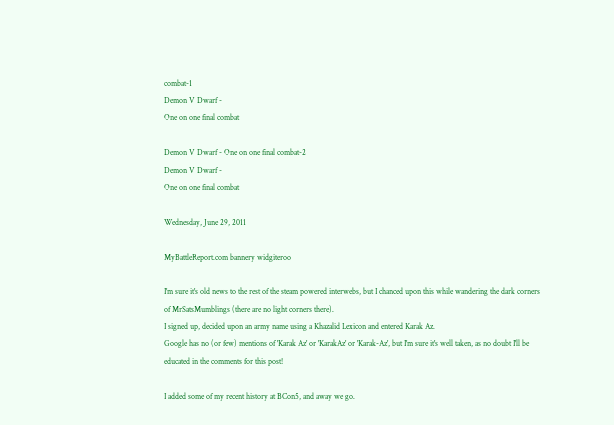combat-1
Demon V Dwarf -
One on one final combat

Demon V Dwarf - One on one final combat-2
Demon V Dwarf -
One on one final combat

Wednesday, June 29, 2011

MyBattleReport.com bannery widgiteroo

I'm sure it's old news to the rest of the steam powered interwebs, but I chanced upon this while wandering the dark corners of MrSatsMumblings (there are no light corners there).
I signed up, decided upon an army name using a Khazalid Lexicon and entered Karak Az.
Google has no (or few) mentions of 'Karak Az' or 'KarakAz' or 'Karak-Az', but I'm sure it's well taken, as no doubt I'll be educated in the comments for this post!

I added some of my recent history at BCon5, and away we go.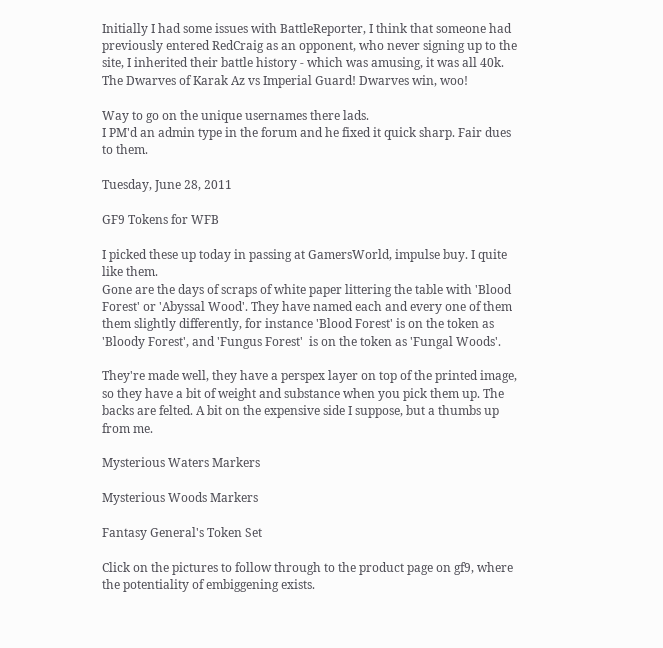Initially I had some issues with BattleReporter, I think that someone had previously entered RedCraig as an opponent, who never signing up to the site, I inherited their battle history - which was amusing, it was all 40k.
The Dwarves of Karak Az vs Imperial Guard! Dwarves win, woo!

Way to go on the unique usernames there lads.
I PM'd an admin type in the forum and he fixed it quick sharp. Fair dues to them.

Tuesday, June 28, 2011

GF9 Tokens for WFB

I picked these up today in passing at GamersWorld, impulse buy. I quite like them.
Gone are the days of scraps of white paper littering the table with 'Blood Forest' or 'Abyssal Wood'. They have named each and every one of them them slightly differently, for instance 'Blood Forest' is on the token as 'Bloody Forest', and 'Fungus Forest'  is on the token as 'Fungal Woods'.

They're made well, they have a perspex layer on top of the printed image, so they have a bit of weight and substance when you pick them up. The backs are felted. A bit on the expensive side I suppose, but a thumbs up from me.

Mysterious Waters Markers

Mysterious Woods Markers

Fantasy General's Token Set

Click on the pictures to follow through to the product page on gf9, where the potentiality of embiggening exists.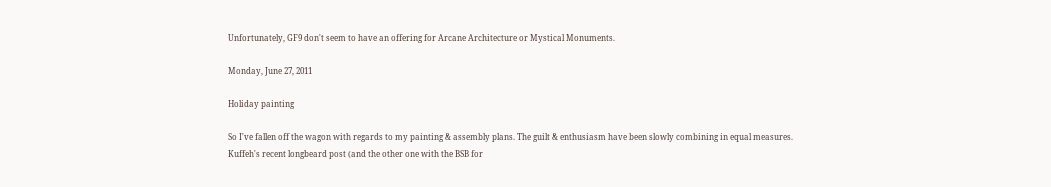Unfortunately, GF9 don't seem to have an offering for Arcane Architecture or Mystical Monuments.

Monday, June 27, 2011

Holiday painting

So I've fallen off the wagon with regards to my painting & assembly plans. The guilt & enthusiasm have been slowly combining in equal measures.
Kuffeh's recent longbeard post (and the other one with the BSB for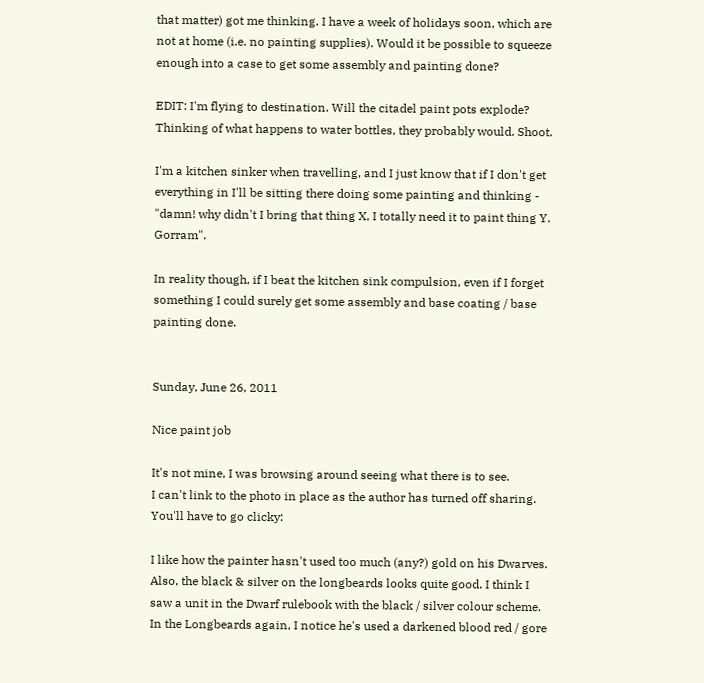that matter) got me thinking. I have a week of holidays soon, which are not at home (i.e. no painting supplies). Would it be possible to squeeze enough into a case to get some assembly and painting done?

EDIT: I'm flying to destination. Will the citadel paint pots explode?
Thinking of what happens to water bottles, they probably would. Shoot.

I'm a kitchen sinker when travelling, and I just know that if I don't get everything in I'll be sitting there doing some painting and thinking - "damn! why didn't I bring that thing X, I totally need it to paint thing Y. Gorram".

In reality though, if I beat the kitchen sink compulsion, even if I forget something I could surely get some assembly and base coating / base painting done.


Sunday, June 26, 2011

Nice paint job

It's not mine, I was browsing around seeing what there is to see.
I can't link to the photo in place as the author has turned off sharing.
You'll have to go clicky:

I like how the painter hasn't used too much (any?) gold on his Dwarves.
Also, the black & silver on the longbeards looks quite good. I think I saw a unit in the Dwarf rulebook with the black / silver colour scheme.
In the Longbeards again, I notice he's used a darkened blood red / gore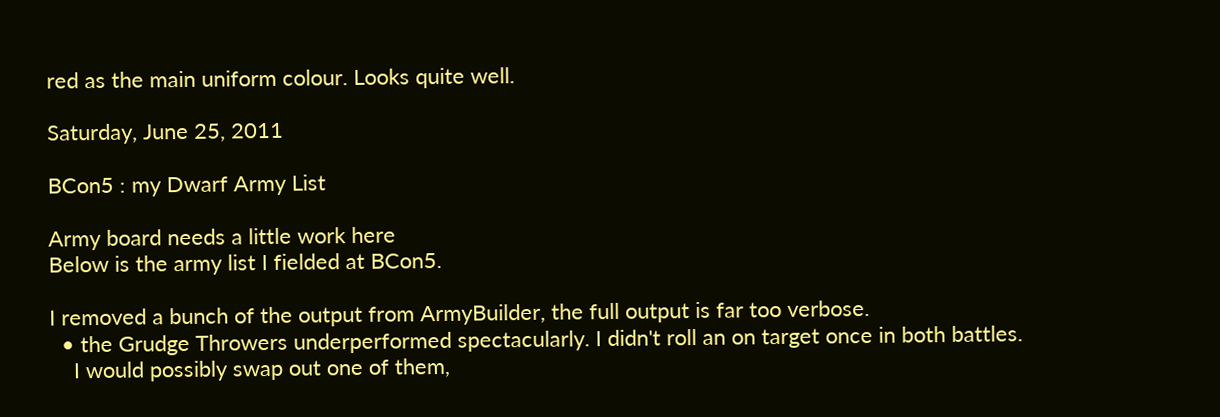red as the main uniform colour. Looks quite well.

Saturday, June 25, 2011

BCon5 : my Dwarf Army List

Army board needs a little work here
Below is the army list I fielded at BCon5.

I removed a bunch of the output from ArmyBuilder, the full output is far too verbose.
  • the Grudge Throwers underperformed spectacularly. I didn't roll an on target once in both battles.
    I would possibly swap out one of them,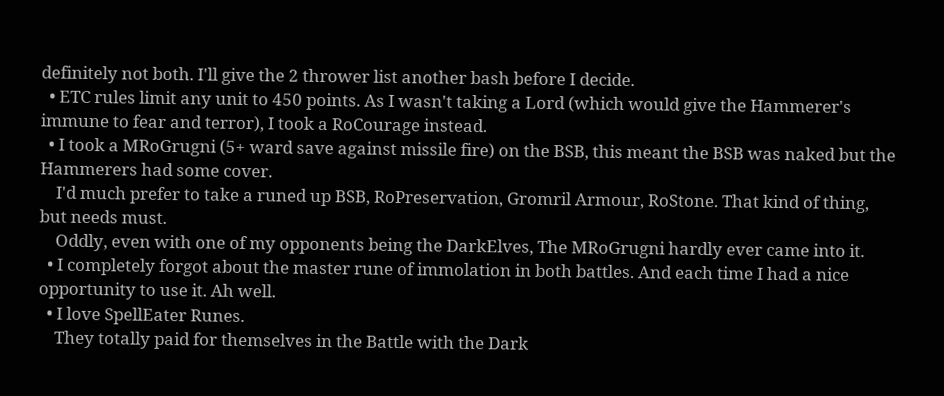definitely not both. I'll give the 2 thrower list another bash before I decide.
  • ETC rules limit any unit to 450 points. As I wasn't taking a Lord (which would give the Hammerer's immune to fear and terror), I took a RoCourage instead.
  • I took a MRoGrugni (5+ ward save against missile fire) on the BSB, this meant the BSB was naked but the Hammerers had some cover.
    I'd much prefer to take a runed up BSB, RoPreservation, Gromril Armour, RoStone. That kind of thing, but needs must.
    Oddly, even with one of my opponents being the DarkElves, The MRoGrugni hardly ever came into it.
  • I completely forgot about the master rune of immolation in both battles. And each time I had a nice opportunity to use it. Ah well.
  • I love SpellEater Runes.
    They totally paid for themselves in the Battle with the Dark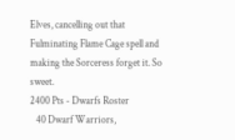Elves, cancelling out that Fulminating Flame Cage spell and making the Sorceress forget it. So sweet.
2400 Pts - Dwarfs Roster
   40 Dwarf Warriors,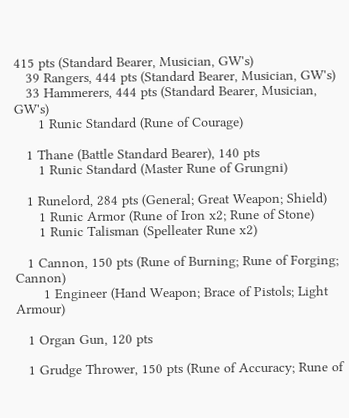415 pts (Standard Bearer, Musician, GW's)
   39 Rangers, 444 pts (Standard Bearer, Musician, GW's)
   33 Hammerers, 444 pts (Standard Bearer, Musician, GW's)
      1 Runic Standard (Rune of Courage)

   1 Thane (Battle Standard Bearer), 140 pts
      1 Runic Standard (Master Rune of Grungni)

   1 Runelord, 284 pts (General; Great Weapon; Shield)
      1 Runic Armor (Rune of Iron x2; Rune of Stone)
      1 Runic Talisman (Spelleater Rune x2)

   1 Cannon, 150 pts (Rune of Burning; Rune of Forging; Cannon)
       1 Engineer (Hand Weapon; Brace of Pistols; Light Armour)

   1 Organ Gun, 120 pts

   1 Grudge Thrower, 150 pts (Rune of Accuracy; Rune of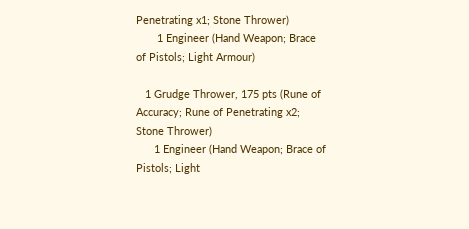Penetrating x1; Stone Thrower)
       1 Engineer (Hand Weapon; Brace of Pistols; Light Armour)

   1 Grudge Thrower, 175 pts (Rune of Accuracy; Rune of Penetrating x2; Stone Thrower)
      1 Engineer (Hand Weapon; Brace of Pistols; Light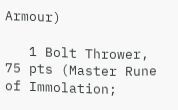Armour)

   1 Bolt Thrower, 75 pts (Master Rune of Immolation;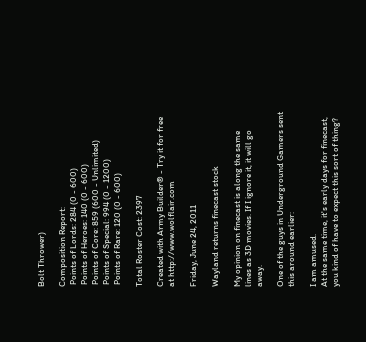Bolt Thrower)

Composition Report:
 Points of Lords: 284 (0 - 600)
 Points of Heroes: 140 (0 - 600)
 Points of Core: 859 (600 - Unlimited)
 Points of Special: 994 (0 - 1200)
 Points of Rare: 120 (0 - 600)

Total Roster Cost: 2397

Created with Army Builder® - Try it for free at http://www.wolflair.com

Friday, June 24, 2011

Wayland returns finecast stock

My opinion on finecast is along the same lines as 3D movies. If I ignore it, it will go away.

One of the guys in Underground Gamers sent this around earlier:

I am amused.
At the same time, it's early days for finecast, you kind of have to expect this sort of thing?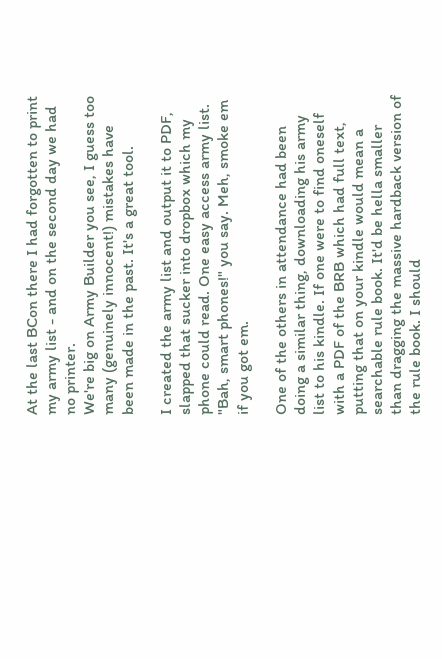At the last BCon there I had forgotten to print my army list - and on the second day we had no printer.
We're big on Army Builder you see, I guess too many (genuinely innocent!) mistakes have been made in the past. It's a great tool.

I created the army list and output it to PDF, slapped that sucker into dropbox which my phone could read. One easy access army list.
"Bah, smart phones!" you say. Meh, smoke em if you got em.

One of the others in attendance had been doing a similar thing, downloading his army list to his kindle. If one were to find oneself with a PDF of the BRB which had full text, putting that on your kindle would mean a searchable rule book. It'd be hella smaller than dragging the massive hardback version of the rule book. I should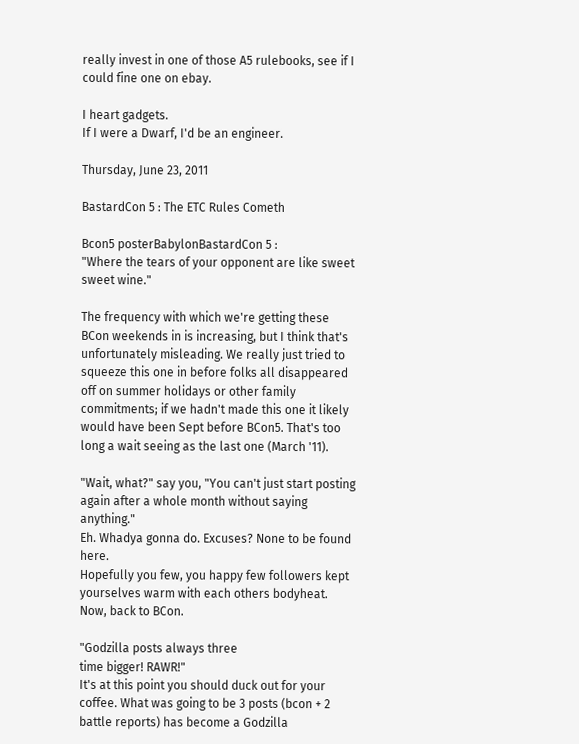really invest in one of those A5 rulebooks, see if I could fine one on ebay.

I heart gadgets.
If I were a Dwarf, I'd be an engineer.

Thursday, June 23, 2011

BastardCon 5 : The ETC Rules Cometh

Bcon5 posterBabylonBastardCon 5 :
"Where the tears of your opponent are like sweet sweet wine."

The frequency with which we're getting these BCon weekends in is increasing, but I think that's unfortunately misleading. We really just tried to squeeze this one in before folks all disappeared off on summer holidays or other family commitments; if we hadn't made this one it likely would have been Sept before BCon5. That's too long a wait seeing as the last one (March '11).

"Wait, what?" say you, "You can't just start posting again after a whole month without saying anything."
Eh. Whadya gonna do. Excuses? None to be found here.
Hopefully you few, you happy few followers kept yourselves warm with each others bodyheat. Now, back to BCon.

"Godzilla posts always three
time bigger! RAWR!"
It's at this point you should duck out for your coffee. What was going to be 3 posts (bcon + 2 battle reports) has become a Godzilla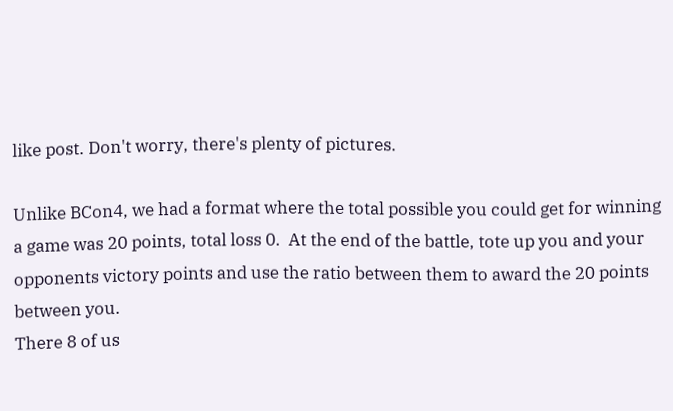like post. Don't worry, there's plenty of pictures.

Unlike BCon4, we had a format where the total possible you could get for winning a game was 20 points, total loss 0.  At the end of the battle, tote up you and your opponents victory points and use the ratio between them to award the 20 points between you.
There 8 of us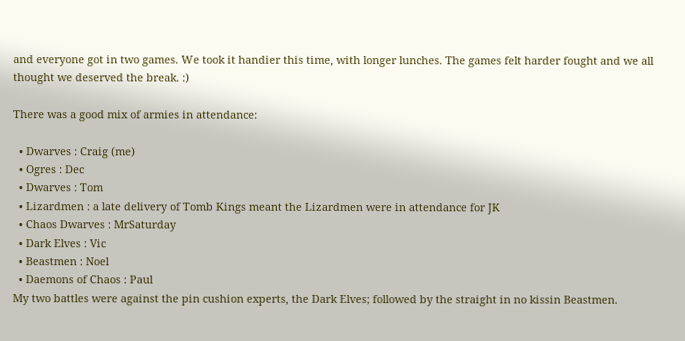and everyone got in two games. We took it handier this time, with longer lunches. The games felt harder fought and we all thought we deserved the break. :)

There was a good mix of armies in attendance:

  • Dwarves : Craig (me)
  • Ogres : Dec
  • Dwarves : Tom
  • Lizardmen : a late delivery of Tomb Kings meant the Lizardmen were in attendance for JK
  • Chaos Dwarves : MrSaturday
  • Dark Elves : Vic
  • Beastmen : Noel
  • Daemons of Chaos : Paul
My two battles were against the pin cushion experts, the Dark Elves; followed by the straight in no kissin Beastmen.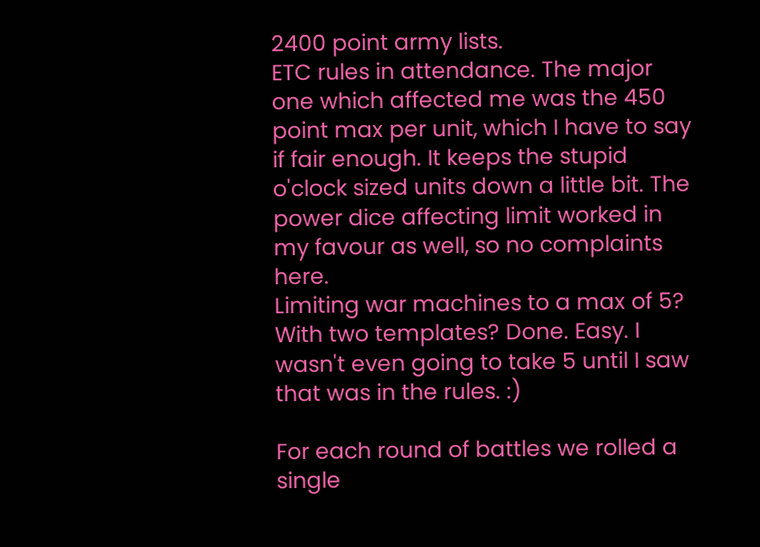2400 point army lists.
ETC rules in attendance. The major one which affected me was the 450 point max per unit, which I have to say if fair enough. It keeps the stupid o'clock sized units down a little bit. The power dice affecting limit worked in my favour as well, so no complaints here.
Limiting war machines to a max of 5? With two templates? Done. Easy. I wasn't even going to take 5 until I saw that was in the rules. :)

For each round of battles we rolled a single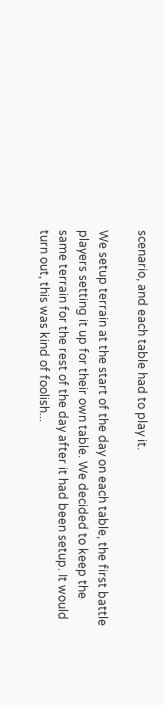scenario, and each table had to play it.

We setup terrain at the start of the day on each table, the first battle players setting it up for their own table. We decided to keep the same terrain for the rest of the day after it had been setup. It would turn out, this was kind of foolish...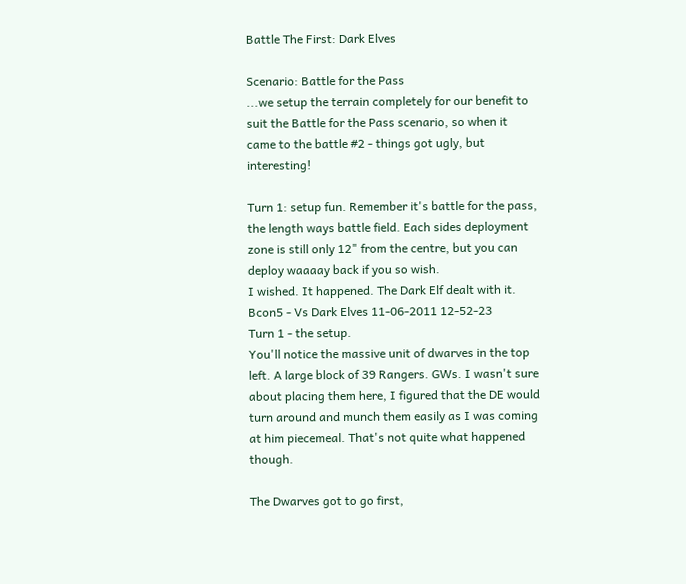Battle The First: Dark Elves

Scenario: Battle for the Pass
...we setup the terrain completely for our benefit to suit the Battle for the Pass scenario, so when it came to the battle #2 - things got ugly, but interesting!

Turn 1: setup fun. Remember it's battle for the pass, the length ways battle field. Each sides deployment zone is still only 12" from the centre, but you can deploy waaaay back if you so wish.
I wished. It happened. The Dark Elf dealt with it.
Bcon5 - Vs Dark Elves 11-06-2011 12-52-23
Turn 1 - the setup.
You'll notice the massive unit of dwarves in the top left. A large block of 39 Rangers. GWs. I wasn't sure about placing them here, I figured that the DE would turn around and munch them easily as I was coming at him piecemeal. That's not quite what happened though.

The Dwarves got to go first,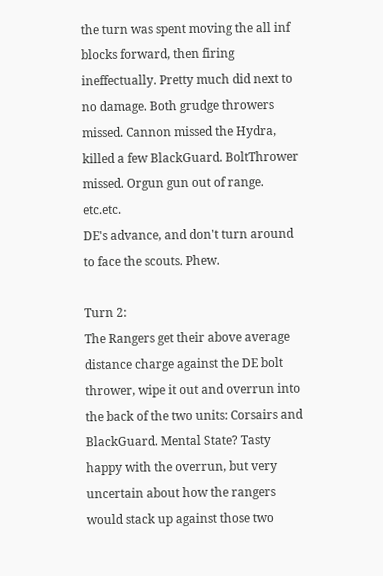the turn was spent moving the all inf blocks forward, then firing ineffectually. Pretty much did next to no damage. Both grudge throwers missed. Cannon missed the Hydra, killed a few BlackGuard. BoltThrower missed. Orgun gun out of range. etc.etc.
DE's advance, and don't turn around to face the scouts. Phew.

Turn 2:
The Rangers get their above average distance charge against the DE bolt thrower, wipe it out and overrun into the back of the two units: Corsairs and BlackGuard. Mental State? Tasty happy with the overrun, but very uncertain about how the rangers would stack up against those two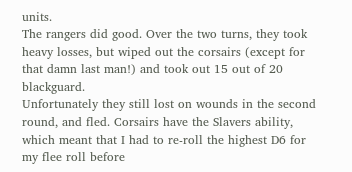units.
The rangers did good. Over the two turns, they took heavy losses, but wiped out the corsairs (except for that damn last man!) and took out 15 out of 20 blackguard.
Unfortunately they still lost on wounds in the second round, and fled. Corsairs have the Slavers ability, which meant that I had to re-roll the highest D6 for my flee roll before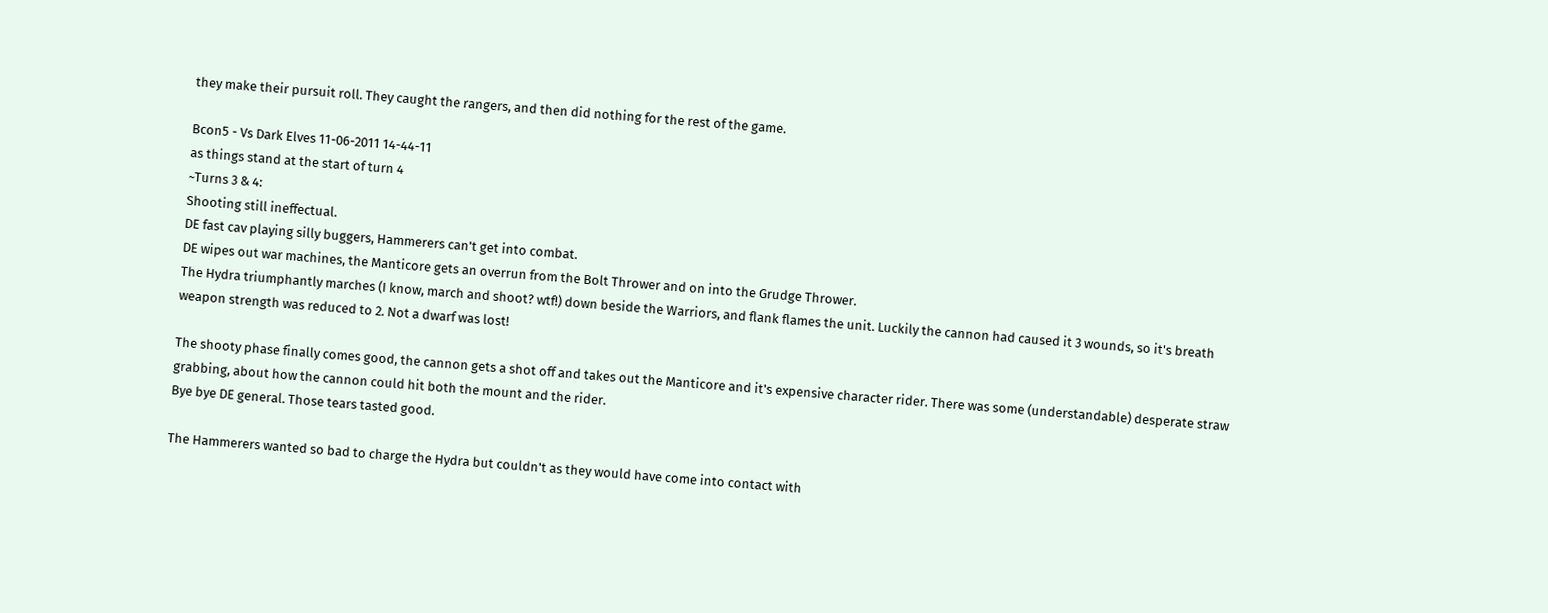they make their pursuit roll. They caught the rangers, and then did nothing for the rest of the game.

Bcon5 - Vs Dark Elves 11-06-2011 14-44-11
as things stand at the start of turn 4
~Turns 3 & 4:
Shooting still ineffectual.
DE fast cav playing silly buggers, Hammerers can't get into combat.
DE wipes out war machines, the Manticore gets an overrun from the Bolt Thrower and on into the Grudge Thrower.
The Hydra triumphantly marches (I know, march and shoot? wtf!) down beside the Warriors, and flank flames the unit. Luckily the cannon had caused it 3 wounds, so it's breath weapon strength was reduced to 2. Not a dwarf was lost!

The shooty phase finally comes good, the cannon gets a shot off and takes out the Manticore and it's expensive character rider. There was some (understandable) desperate straw grabbing, about how the cannon could hit both the mount and the rider.
Bye bye DE general. Those tears tasted good.

The Hammerers wanted so bad to charge the Hydra but couldn't as they would have come into contact with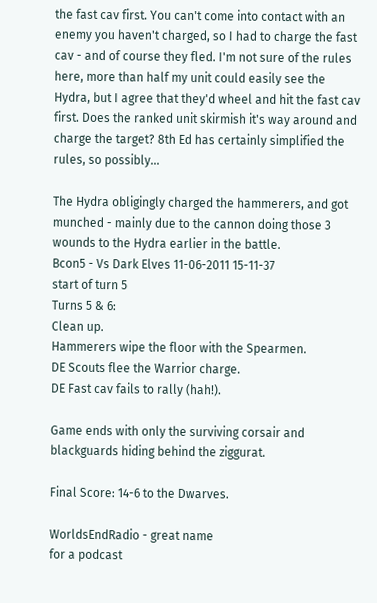the fast cav first. You can't come into contact with an enemy you haven't charged, so I had to charge the fast cav - and of course they fled. I'm not sure of the rules here, more than half my unit could easily see the Hydra, but I agree that they'd wheel and hit the fast cav first. Does the ranked unit skirmish it's way around and charge the target? 8th Ed has certainly simplified the rules, so possibly...

The Hydra obligingly charged the hammerers, and got munched - mainly due to the cannon doing those 3 wounds to the Hydra earlier in the battle.
Bcon5 - Vs Dark Elves 11-06-2011 15-11-37
start of turn 5
Turns 5 & 6:
Clean up.
Hammerers wipe the floor with the Spearmen.
DE Scouts flee the Warrior charge.
DE Fast cav fails to rally (hah!).

Game ends with only the surviving corsair and blackguards hiding behind the ziggurat.

Final Score: 14-6 to the Dwarves.

WorldsEndRadio - great name
for a podcast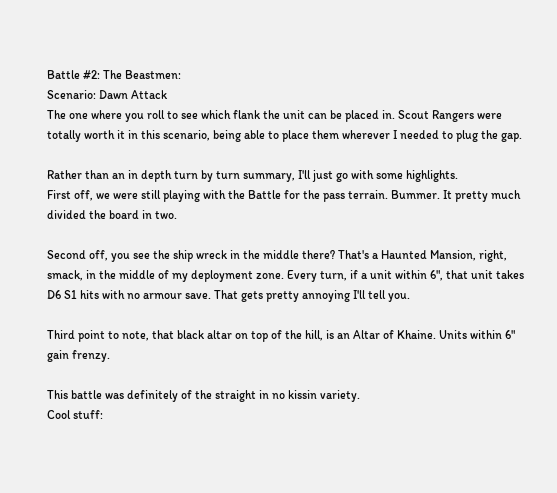Battle #2: The Beastmen:
Scenario: Dawn Attack
The one where you roll to see which flank the unit can be placed in. Scout Rangers were totally worth it in this scenario, being able to place them wherever I needed to plug the gap.

Rather than an in depth turn by turn summary, I'll just go with some highlights.
First off, we were still playing with the Battle for the pass terrain. Bummer. It pretty much divided the board in two.

Second off, you see the ship wreck in the middle there? That's a Haunted Mansion, right, smack, in the middle of my deployment zone. Every turn, if a unit within 6", that unit takes D6 S1 hits with no armour save. That gets pretty annoying I'll tell you.

Third point to note, that black altar on top of the hill, is an Altar of Khaine. Units within 6" gain frenzy.

This battle was definitely of the straight in no kissin variety.
Cool stuff: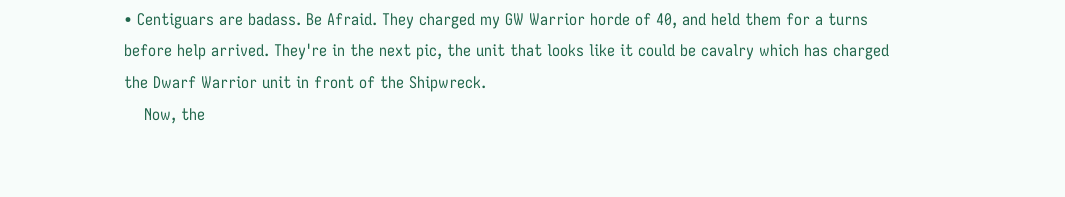• Centiguars are badass. Be Afraid. They charged my GW Warrior horde of 40, and held them for a turns before help arrived. They're in the next pic, the unit that looks like it could be cavalry which has charged the Dwarf Warrior unit in front of the Shipwreck.
    Now, the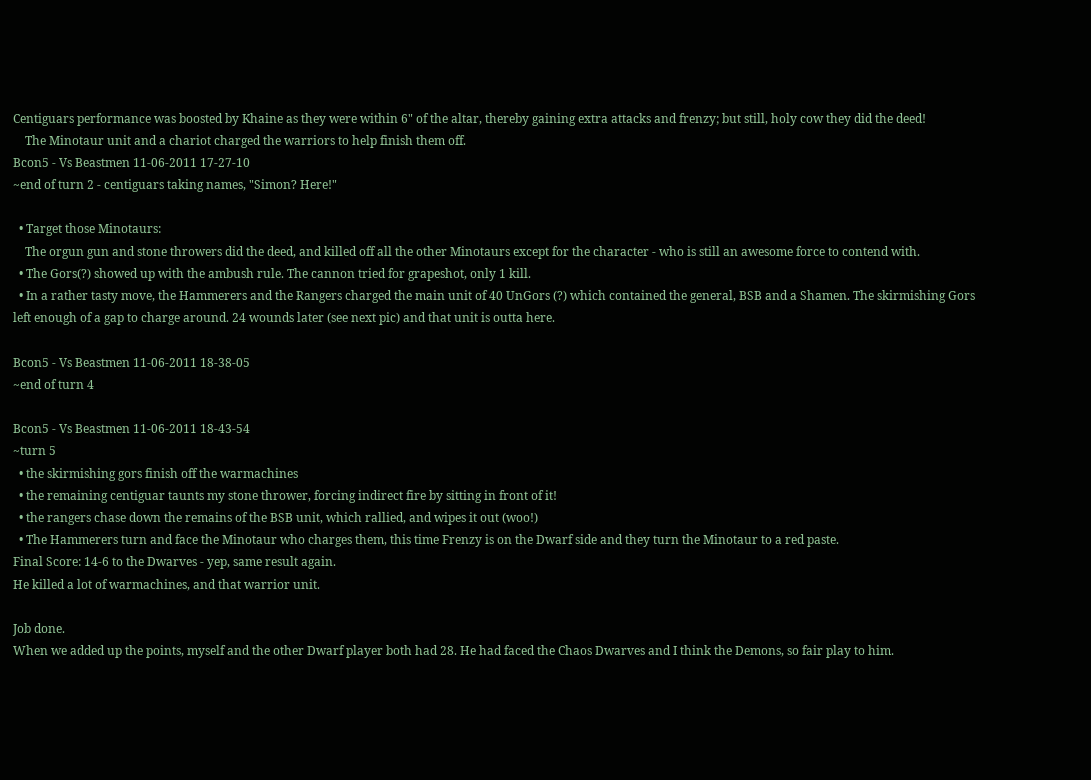Centiguars performance was boosted by Khaine as they were within 6" of the altar, thereby gaining extra attacks and frenzy; but still, holy cow they did the deed!
    The Minotaur unit and a chariot charged the warriors to help finish them off.
Bcon5 - Vs Beastmen 11-06-2011 17-27-10
~end of turn 2 - centiguars taking names, "Simon? Here!"

  • Target those Minotaurs:
    The orgun gun and stone throwers did the deed, and killed off all the other Minotaurs except for the character - who is still an awesome force to contend with.
  • The Gors(?) showed up with the ambush rule. The cannon tried for grapeshot, only 1 kill.
  • In a rather tasty move, the Hammerers and the Rangers charged the main unit of 40 UnGors (?) which contained the general, BSB and a Shamen. The skirmishing Gors left enough of a gap to charge around. 24 wounds later (see next pic) and that unit is outta here.

Bcon5 - Vs Beastmen 11-06-2011 18-38-05
~end of turn 4

Bcon5 - Vs Beastmen 11-06-2011 18-43-54
~turn 5
  • the skirmishing gors finish off the warmachines
  • the remaining centiguar taunts my stone thrower, forcing indirect fire by sitting in front of it!
  • the rangers chase down the remains of the BSB unit, which rallied, and wipes it out (woo!)
  • The Hammerers turn and face the Minotaur who charges them, this time Frenzy is on the Dwarf side and they turn the Minotaur to a red paste.
Final Score: 14-6 to the Dwarves - yep, same result again.
He killed a lot of warmachines, and that warrior unit.

Job done.
When we added up the points, myself and the other Dwarf player both had 28. He had faced the Chaos Dwarves and I think the Demons, so fair play to him.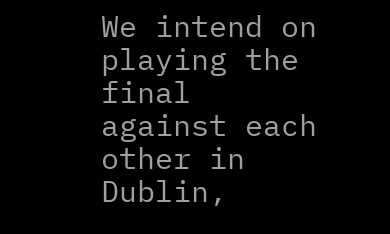We intend on playing the final against each other in Dublin,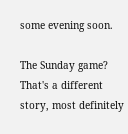some evening soon.

The Sunday game? That's a different story, most definitely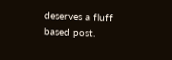deserves a fluff based post.